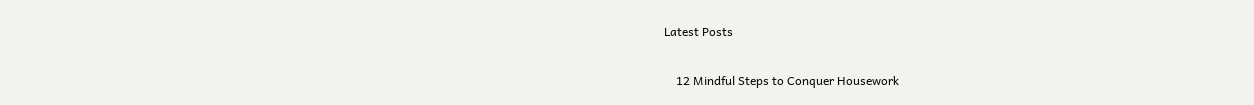Latest Posts

    12 Mindful Steps to Conquer Housework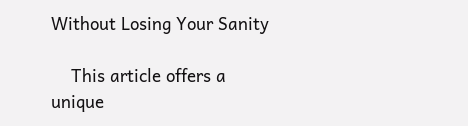Without Losing Your Sanity

    This article offers a unique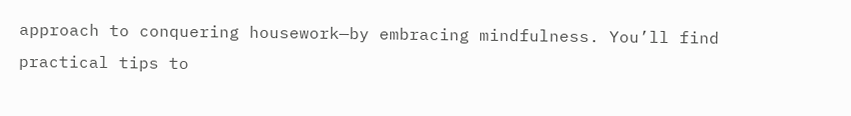approach to conquering housework—by embracing mindfulness. You’ll find practical tips to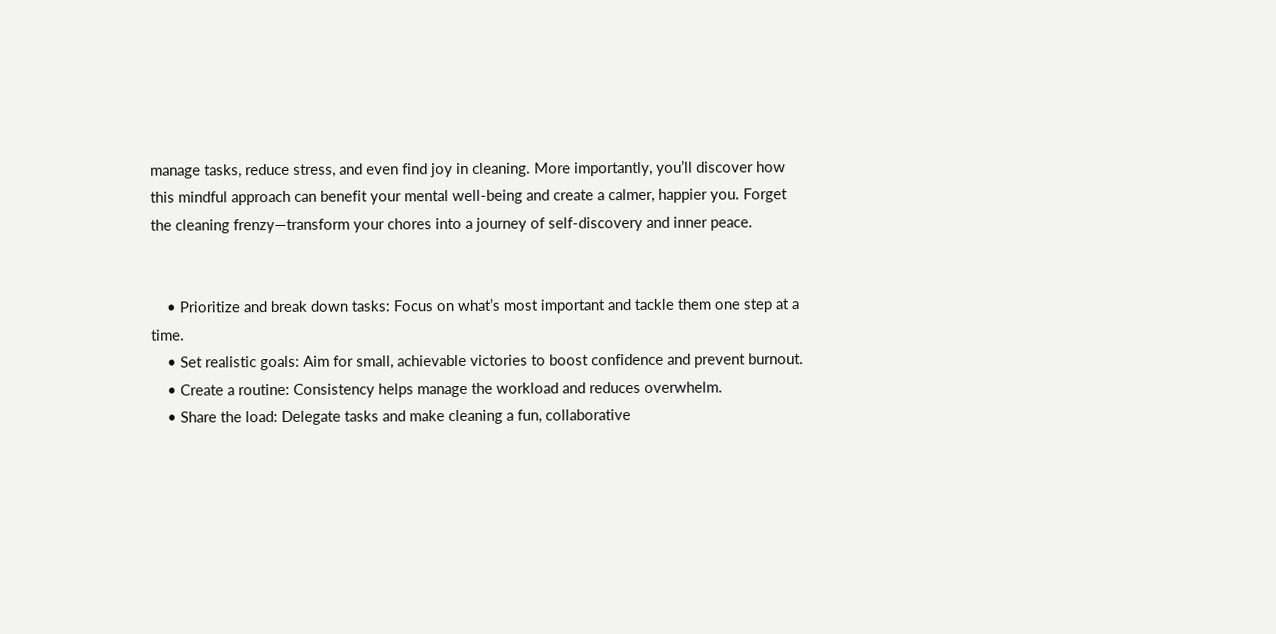manage tasks, reduce stress, and even find joy in cleaning. More importantly, you’ll discover how this mindful approach can benefit your mental well-being and create a calmer, happier you. Forget the cleaning frenzy—transform your chores into a journey of self-discovery and inner peace.


    • Prioritize and break down tasks: Focus on what’s most important and tackle them one step at a time.
    • Set realistic goals: Aim for small, achievable victories to boost confidence and prevent burnout.
    • Create a routine: Consistency helps manage the workload and reduces overwhelm.
    • Share the load: Delegate tasks and make cleaning a fun, collaborative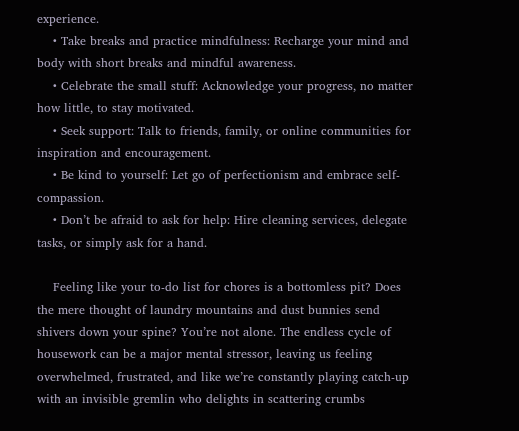experience.
    • Take breaks and practice mindfulness: Recharge your mind and body with short breaks and mindful awareness.
    • Celebrate the small stuff: Acknowledge your progress, no matter how little, to stay motivated.
    • Seek support: Talk to friends, family, or online communities for inspiration and encouragement.
    • Be kind to yourself: Let go of perfectionism and embrace self-compassion.
    • Don’t be afraid to ask for help: Hire cleaning services, delegate tasks, or simply ask for a hand.

    Feeling like your to-do list for chores is a bottomless pit? Does the mere thought of laundry mountains and dust bunnies send shivers down your spine? You’re not alone. The endless cycle of housework can be a major mental stressor, leaving us feeling overwhelmed, frustrated, and like we’re constantly playing catch-up with an invisible gremlin who delights in scattering crumbs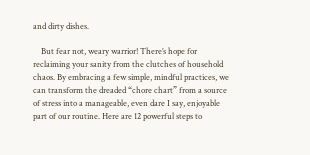and dirty dishes.

    But fear not, weary warrior! There’s hope for reclaiming your sanity from the clutches of household chaos. By embracing a few simple, mindful practices, we can transform the dreaded “chore chart” from a source of stress into a manageable, even dare I say, enjoyable part of our routine. Here are 12 powerful steps to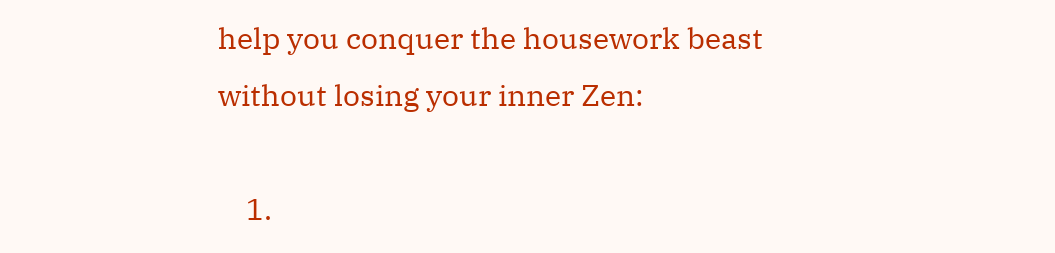help you conquer the housework beast without losing your inner Zen:

    1.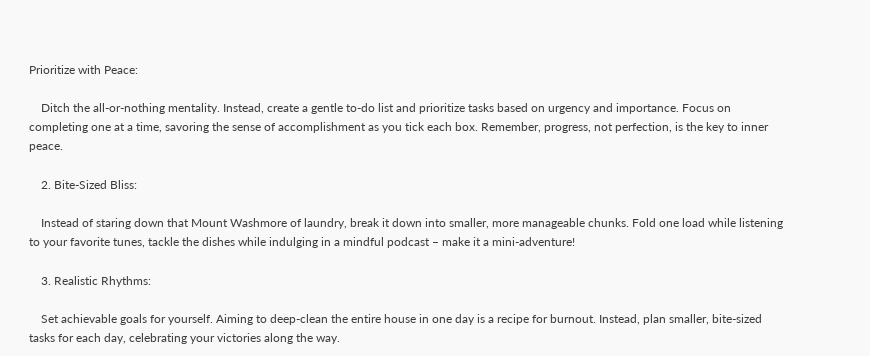Prioritize with Peace:

    Ditch the all-or-nothing mentality. Instead, create a gentle to-do list and prioritize tasks based on urgency and importance. Focus on completing one at a time, savoring the sense of accomplishment as you tick each box. Remember, progress, not perfection, is the key to inner peace.

    2. Bite-Sized Bliss:

    Instead of staring down that Mount Washmore of laundry, break it down into smaller, more manageable chunks. Fold one load while listening to your favorite tunes, tackle the dishes while indulging in a mindful podcast – make it a mini-adventure!

    3. Realistic Rhythms:

    Set achievable goals for yourself. Aiming to deep-clean the entire house in one day is a recipe for burnout. Instead, plan smaller, bite-sized tasks for each day, celebrating your victories along the way.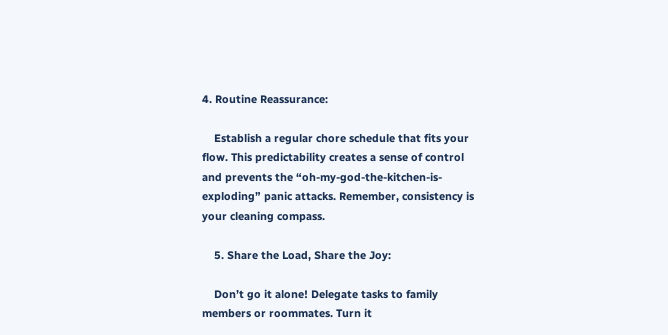4. Routine Reassurance:

    Establish a regular chore schedule that fits your flow. This predictability creates a sense of control and prevents the “oh-my-god-the-kitchen-is-exploding” panic attacks. Remember, consistency is your cleaning compass.

    5. Share the Load, Share the Joy:

    Don’t go it alone! Delegate tasks to family members or roommates. Turn it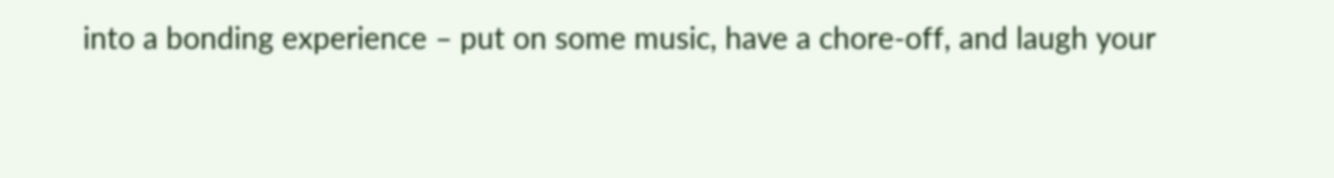into a bonding experience – put on some music, have a chore-off, and laugh your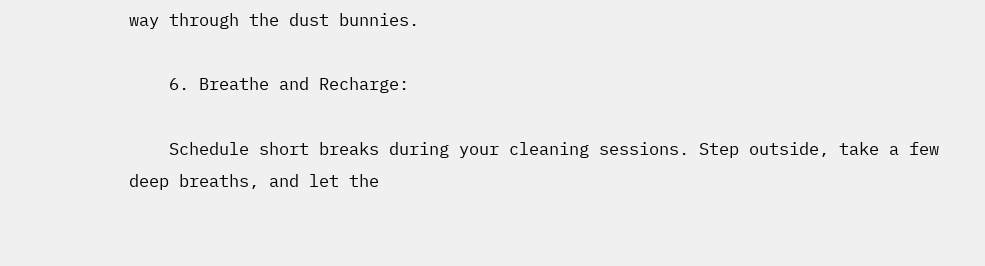way through the dust bunnies.

    6. Breathe and Recharge:

    Schedule short breaks during your cleaning sessions. Step outside, take a few deep breaths, and let the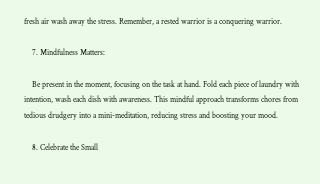fresh air wash away the stress. Remember, a rested warrior is a conquering warrior.

    7. Mindfulness Matters:

    Be present in the moment, focusing on the task at hand. Fold each piece of laundry with intention, wash each dish with awareness. This mindful approach transforms chores from tedious drudgery into a mini-meditation, reducing stress and boosting your mood.

    8. Celebrate the Small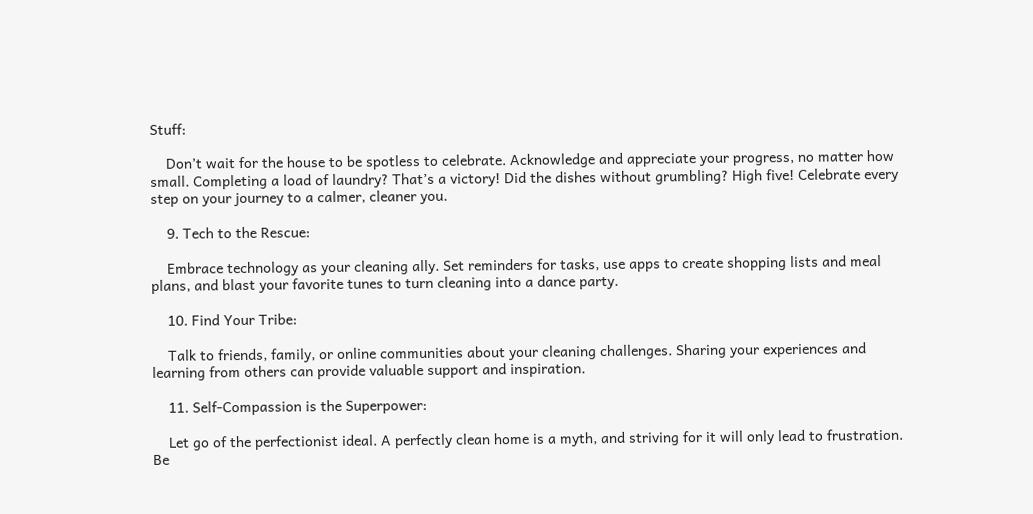Stuff:

    Don’t wait for the house to be spotless to celebrate. Acknowledge and appreciate your progress, no matter how small. Completing a load of laundry? That’s a victory! Did the dishes without grumbling? High five! Celebrate every step on your journey to a calmer, cleaner you.

    9. Tech to the Rescue:

    Embrace technology as your cleaning ally. Set reminders for tasks, use apps to create shopping lists and meal plans, and blast your favorite tunes to turn cleaning into a dance party.

    10. Find Your Tribe:

    Talk to friends, family, or online communities about your cleaning challenges. Sharing your experiences and learning from others can provide valuable support and inspiration.

    11. Self-Compassion is the Superpower:

    Let go of the perfectionist ideal. A perfectly clean home is a myth, and striving for it will only lead to frustration. Be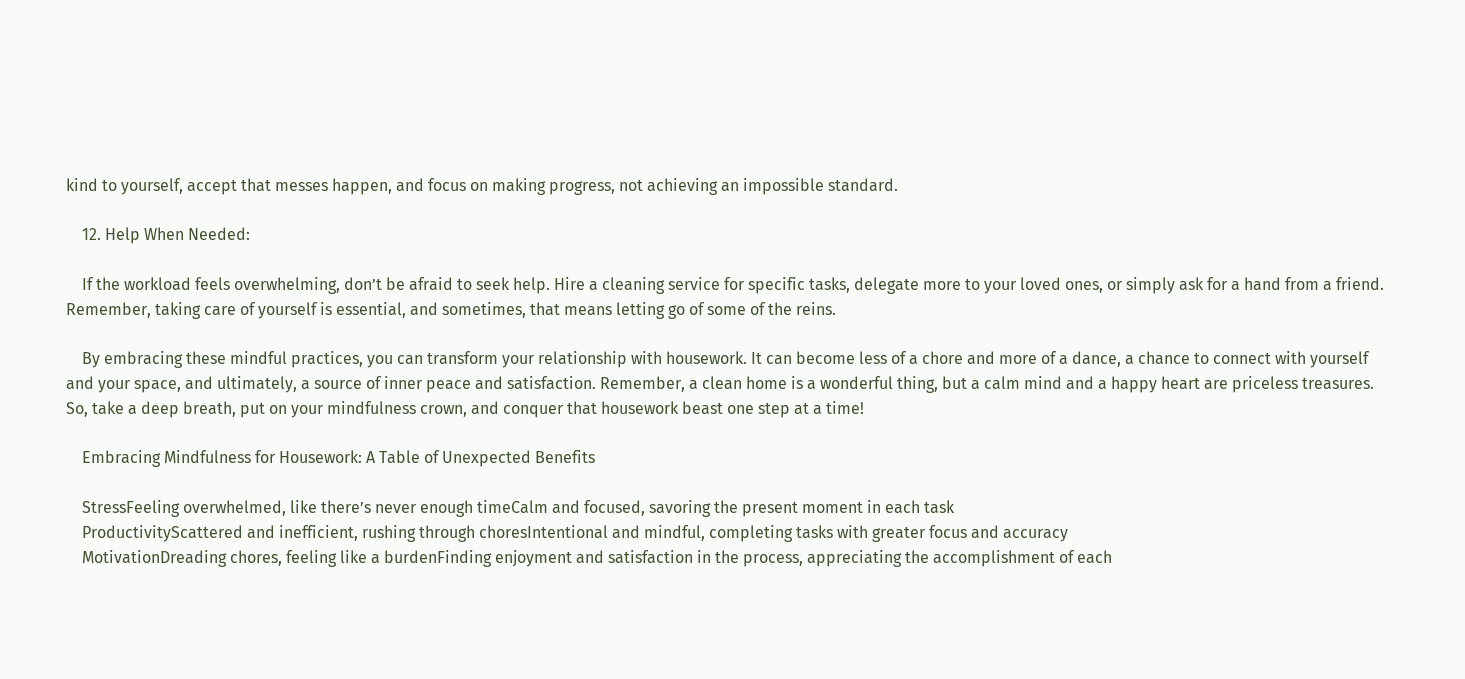kind to yourself, accept that messes happen, and focus on making progress, not achieving an impossible standard.

    12. Help When Needed:

    If the workload feels overwhelming, don’t be afraid to seek help. Hire a cleaning service for specific tasks, delegate more to your loved ones, or simply ask for a hand from a friend. Remember, taking care of yourself is essential, and sometimes, that means letting go of some of the reins.

    By embracing these mindful practices, you can transform your relationship with housework. It can become less of a chore and more of a dance, a chance to connect with yourself and your space, and ultimately, a source of inner peace and satisfaction. Remember, a clean home is a wonderful thing, but a calm mind and a happy heart are priceless treasures. So, take a deep breath, put on your mindfulness crown, and conquer that housework beast one step at a time!

    Embracing Mindfulness for Housework: A Table of Unexpected Benefits

    StressFeeling overwhelmed, like there’s never enough timeCalm and focused, savoring the present moment in each task
    ProductivityScattered and inefficient, rushing through choresIntentional and mindful, completing tasks with greater focus and accuracy
    MotivationDreading chores, feeling like a burdenFinding enjoyment and satisfaction in the process, appreciating the accomplishment of each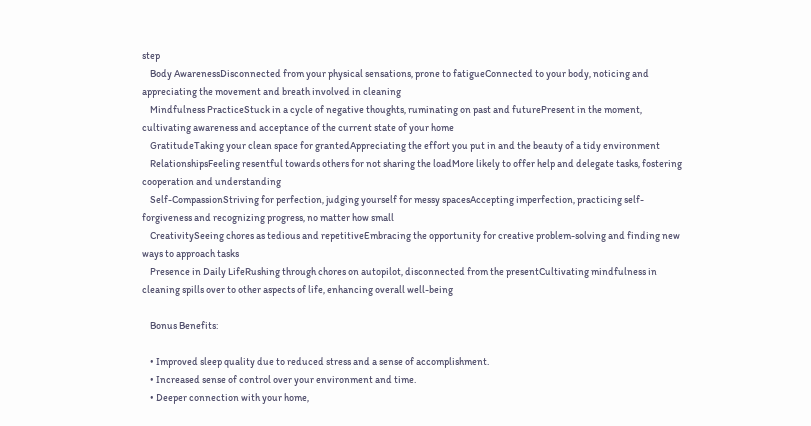step
    Body AwarenessDisconnected from your physical sensations, prone to fatigueConnected to your body, noticing and appreciating the movement and breath involved in cleaning
    Mindfulness PracticeStuck in a cycle of negative thoughts, ruminating on past and futurePresent in the moment, cultivating awareness and acceptance of the current state of your home
    GratitudeTaking your clean space for grantedAppreciating the effort you put in and the beauty of a tidy environment
    RelationshipsFeeling resentful towards others for not sharing the loadMore likely to offer help and delegate tasks, fostering cooperation and understanding
    Self-CompassionStriving for perfection, judging yourself for messy spacesAccepting imperfection, practicing self-forgiveness and recognizing progress, no matter how small
    CreativitySeeing chores as tedious and repetitiveEmbracing the opportunity for creative problem-solving and finding new ways to approach tasks
    Presence in Daily LifeRushing through chores on autopilot, disconnected from the presentCultivating mindfulness in cleaning spills over to other aspects of life, enhancing overall well-being

    Bonus Benefits:

    • Improved sleep quality due to reduced stress and a sense of accomplishment.
    • Increased sense of control over your environment and time.
    • Deeper connection with your home,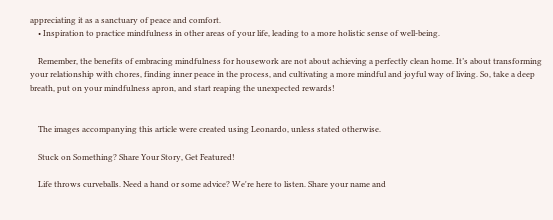appreciating it as a sanctuary of peace and comfort.
    • Inspiration to practice mindfulness in other areas of your life, leading to a more holistic sense of well-being.

    Remember, the benefits of embracing mindfulness for housework are not about achieving a perfectly clean home. It’s about transforming your relationship with chores, finding inner peace in the process, and cultivating a more mindful and joyful way of living. So, take a deep breath, put on your mindfulness apron, and start reaping the unexpected rewards!


    The images accompanying this article were created using Leonardo, unless stated otherwise.

    Stuck on Something? Share Your Story, Get Featured!

    Life throws curveballs. Need a hand or some advice? We're here to listen. Share your name and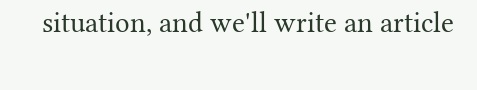situation, and we'll write an article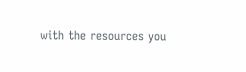with the resources you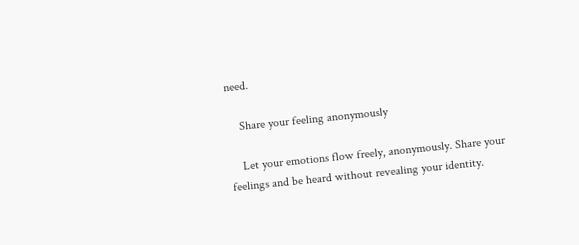need.

    Share your feeling anonymously

    Let your emotions flow freely, anonymously. Share your feelings and be heard without revealing your identity.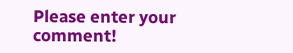Please enter your comment!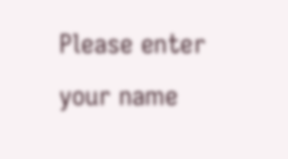Please enter your name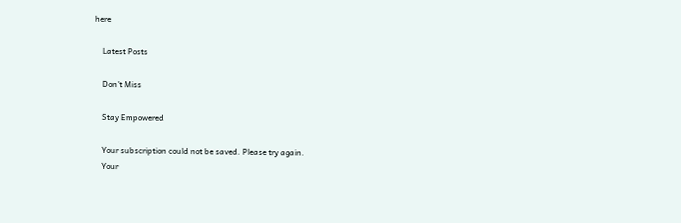here

    Latest Posts

    Don't Miss

    Stay Empowered

    Your subscription could not be saved. Please try again.
    Your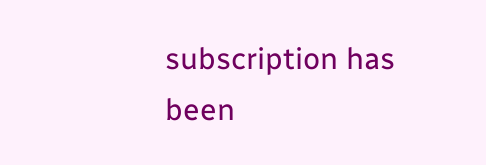subscription has been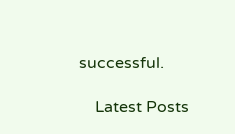successful.

    Latest Posts